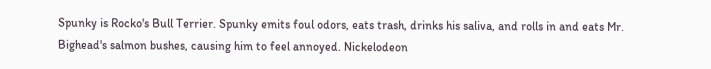Spunky is Rocko's Bull Terrier. Spunky emits foul odors, eats trash, drinks his saliva, and rolls in and eats Mr. Bighead's salmon bushes, causing him to feel annoyed. Nickelodeon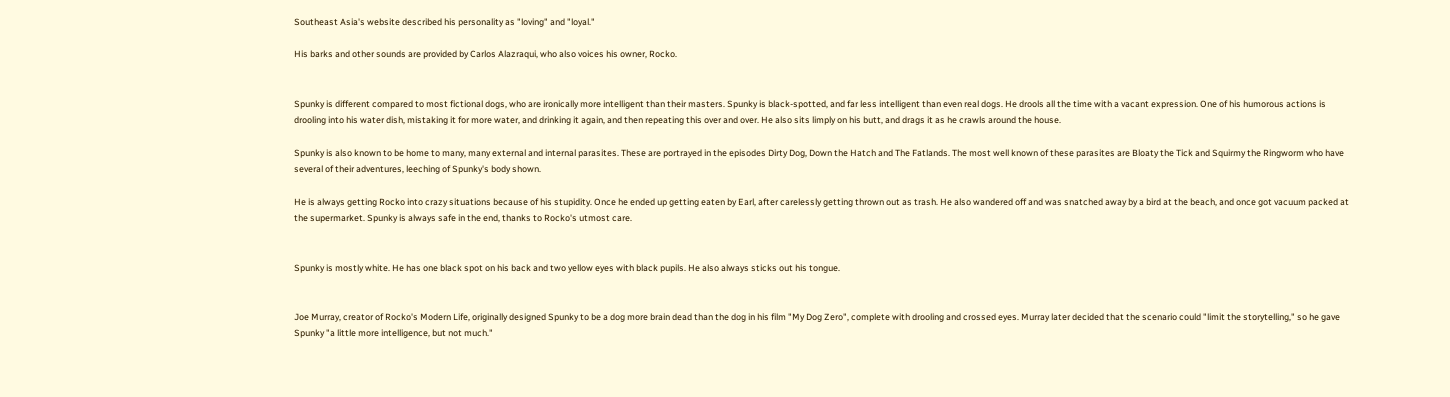Southeast Asia's website described his personality as "loving" and "loyal."

His barks and other sounds are provided by Carlos Alazraqui, who also voices his owner, Rocko.


Spunky is different compared to most fictional dogs, who are ironically more intelligent than their masters. Spunky is black-spotted, and far less intelligent than even real dogs. He drools all the time with a vacant expression. One of his humorous actions is drooling into his water dish, mistaking it for more water, and drinking it again, and then repeating this over and over. He also sits limply on his butt, and drags it as he crawls around the house.

Spunky is also known to be home to many, many external and internal parasites. These are portrayed in the episodes Dirty Dog, Down the Hatch and The Fatlands. The most well known of these parasites are Bloaty the Tick and Squirmy the Ringworm who have several of their adventures, leeching of Spunky's body shown.

He is always getting Rocko into crazy situations because of his stupidity. Once he ended up getting eaten by Earl, after carelessly getting thrown out as trash. He also wandered off and was snatched away by a bird at the beach, and once got vacuum packed at the supermarket. Spunky is always safe in the end, thanks to Rocko's utmost care.


Spunky is mostly white. He has one black spot on his back and two yellow eyes with black pupils. He also always sticks out his tongue.


Joe Murray, creator of Rocko's Modern Life, originally designed Spunky to be a dog more brain dead than the dog in his film "My Dog Zero", complete with drooling and crossed eyes. Murray later decided that the scenario could "limit the storytelling," so he gave Spunky "a little more intelligence, but not much."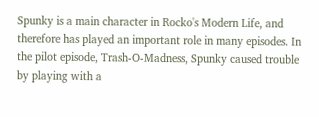Spunky is a main character in Rocko's Modern Life, and therefore has played an important role in many episodes. In the pilot episode, Trash-O-Madness, Spunky caused trouble by playing with a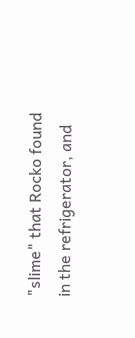"slime" that Rocko found in the refrigerator, and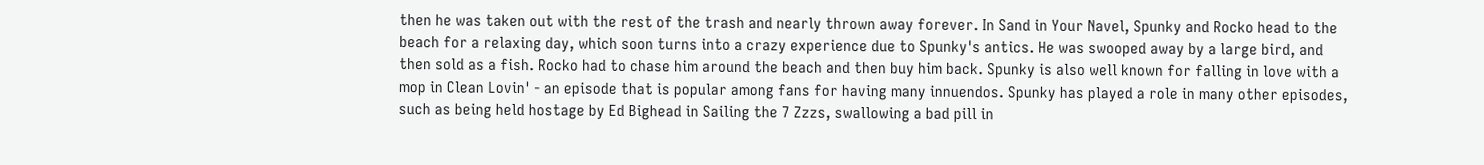then he was taken out with the rest of the trash and nearly thrown away forever. In Sand in Your Navel, Spunky and Rocko head to the beach for a relaxing day, which soon turns into a crazy experience due to Spunky's antics. He was swooped away by a large bird, and then sold as a fish. Rocko had to chase him around the beach and then buy him back. Spunky is also well known for falling in love with a mop in Clean Lovin' - an episode that is popular among fans for having many innuendos. Spunky has played a role in many other episodes, such as being held hostage by Ed Bighead in Sailing the 7 Zzzs, swallowing a bad pill in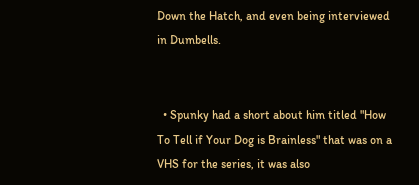Down the Hatch, and even being interviewed in Dumbells.


  • Spunky had a short about him titled "How To Tell if Your Dog is Brainless" that was on a VHS for the series, it was also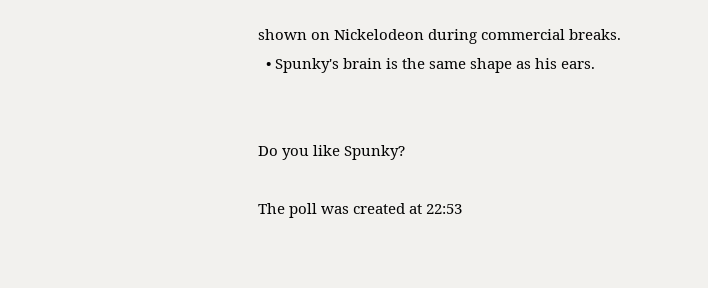shown on Nickelodeon during commercial breaks.
  • Spunky's brain is the same shape as his ears.


Do you like Spunky?

The poll was created at 22:53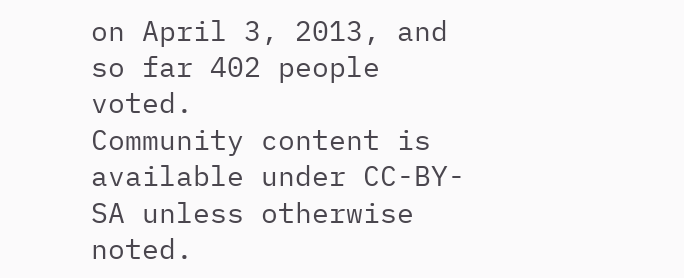on April 3, 2013, and so far 402 people voted.
Community content is available under CC-BY-SA unless otherwise noted.